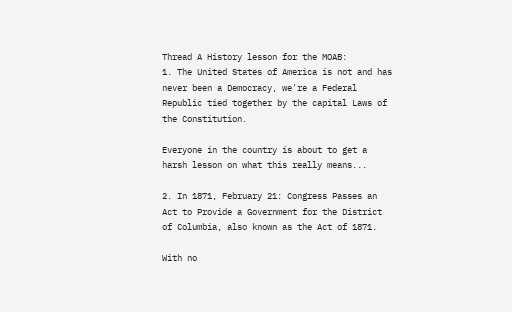Thread A History lesson for the MOAB:
1. The United States of America is not and has never been a Democracy, we're a Federal Republic tied together by the capital Laws of the Constitution.

Everyone in the country is about to get a harsh lesson on what this really means...

2. In 1871, February 21: Congress Passes an Act to Provide a Government for the District of Columbia, also known as the Act of 1871.

With no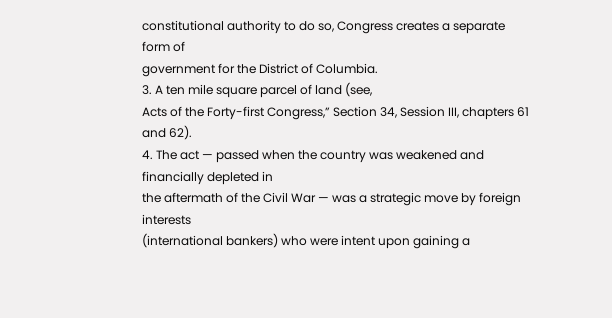constitutional authority to do so, Congress creates a separate form of
government for the District of Columbia.
3. A ten mile square parcel of land (see,
Acts of the Forty-first Congress,” Section 34, Session III, chapters 61 and 62).
4. The act — passed when the country was weakened and financially depleted in
the aftermath of the Civil War — was a strategic move by foreign interests
(international bankers) who were intent upon gaining a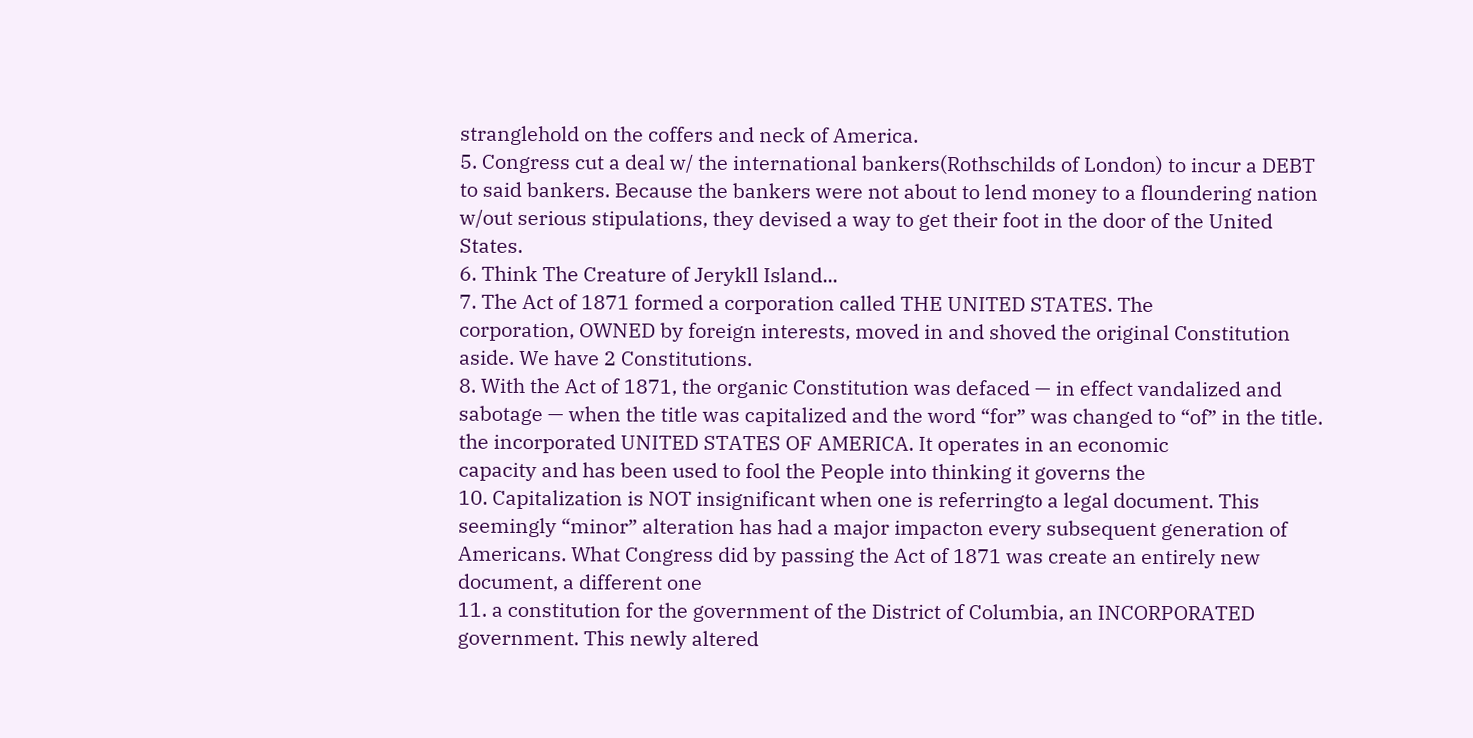stranglehold on the coffers and neck of America.
5. Congress cut a deal w/ the international bankers(Rothschilds of London) to incur a DEBT to said bankers. Because the bankers were not about to lend money to a floundering nation w/out serious stipulations, they devised a way to get their foot in the door of the United States.
6. Think The Creature of Jerykll Island...
7. The Act of 1871 formed a corporation called THE UNITED STATES. The
corporation, OWNED by foreign interests, moved in and shoved the original Constitution aside. We have 2 Constitutions.
8. With the Act of 1871, the organic Constitution was defaced — in effect vandalized and sabotage — when the title was capitalized and the word “for” was changed to “of” in the title.
the incorporated UNITED STATES OF AMERICA. It operates in an economic
capacity and has been used to fool the People into thinking it governs the
10. Capitalization is NOT insignificant when one is referringto a legal document. This seemingly “minor” alteration has had a major impacton every subsequent generation of Americans. What Congress did by passing the Act of 1871 was create an entirely new document, a different one
11. a constitution for the government of the District of Columbia, an INCORPORATED government. This newly altered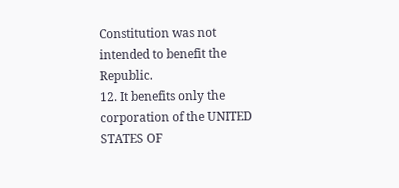Constitution was not intended to benefit the Republic.
12. It benefits only the corporation of the UNITED STATES OF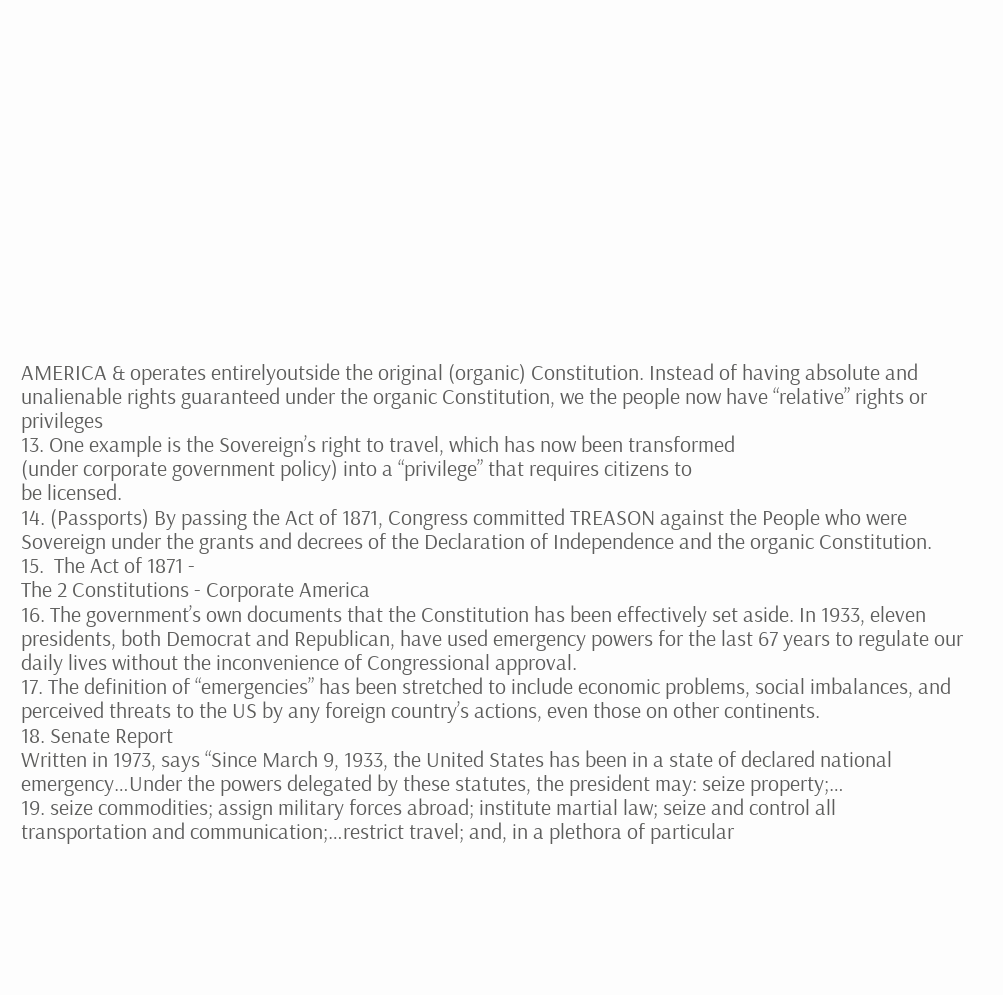AMERICA & operates entirelyoutside the original (organic) Constitution. Instead of having absolute and unalienable rights guaranteed under the organic Constitution, we the people now have “relative” rights or privileges
13. One example is the Sovereign’s right to travel, which has now been transformed
(under corporate government policy) into a “privilege” that requires citizens to
be licensed.
14. (Passports) By passing the Act of 1871, Congress committed TREASON against the People who were Sovereign under the grants and decrees of the Declaration of Independence and the organic Constitution.
15.  The Act of 1871 -
The 2 Constitutions - Corporate America
16. The government’s own documents that the Constitution has been effectively set aside. In 1933, eleven presidents, both Democrat and Republican, have used emergency powers for the last 67 years to regulate our daily lives without the inconvenience of Congressional approval.
17. The definition of “emergencies” has been stretched to include economic problems, social imbalances, and perceived threats to the US by any foreign country’s actions, even those on other continents.
18. Senate Report
Written in 1973, says “Since March 9, 1933, the United States has been in a state of declared national emergency…Under the powers delegated by these statutes, the president may: seize property;…
19. seize commodities; assign military forces abroad; institute martial law; seize and control all transportation and communication;…restrict travel; and, in a plethora of particular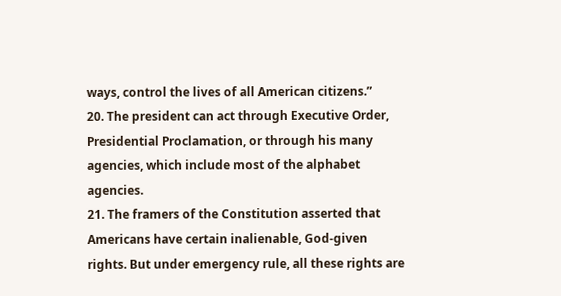ways, control the lives of all American citizens.”
20. The president can act through Executive Order, Presidential Proclamation, or through his many agencies, which include most of the alphabet agencies.
21. The framers of the Constitution asserted that Americans have certain inalienable, God-given rights. But under emergency rule, all these rights are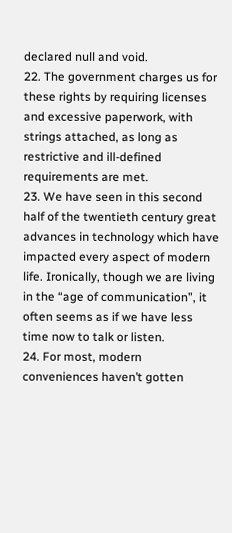declared null and void.
22. The government charges us for these rights by requiring licenses and excessive paperwork, with strings attached, as long as restrictive and ill-defined requirements are met.
23. We have seen in this second half of the twentieth century great advances in technology which have impacted every aspect of modern life. Ironically, though we are living in the “age of communication”, it often seems as if we have less time now to talk or listen.
24. For most, modern conveniences haven’t gotten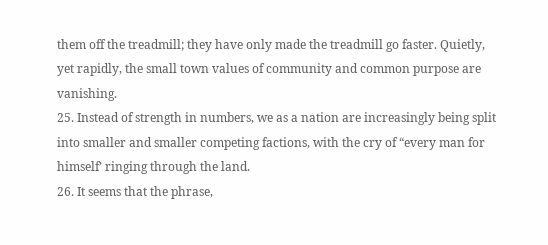them off the treadmill; they have only made the treadmill go faster. Quietly, yet rapidly, the small town values of community and common purpose are vanishing.
25. Instead of strength in numbers, we as a nation are increasingly being split into smaller and smaller competing factions, with the cry of “every man for himself’ ringing through the land.
26. It seems that the phrase,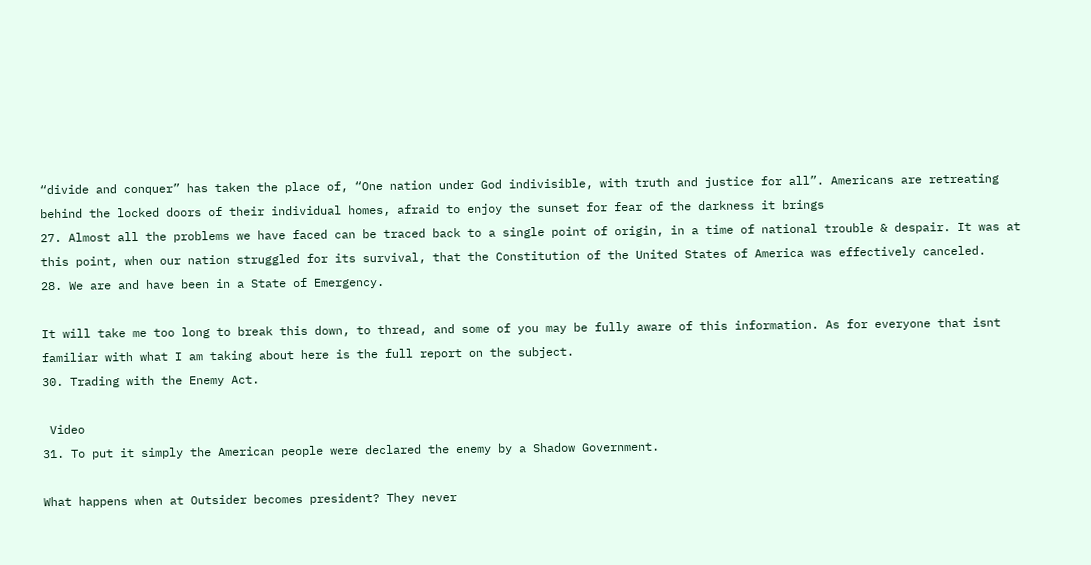“divide and conquer” has taken the place of, “One nation under God indivisible, with truth and justice for all”. Americans are retreating behind the locked doors of their individual homes, afraid to enjoy the sunset for fear of the darkness it brings
27. Almost all the problems we have faced can be traced back to a single point of origin, in a time of national trouble & despair. It was at this point, when our nation struggled for its survival, that the Constitution of the United States of America was effectively canceled.
28. We are and have been in a State of Emergency.

It will take me too long to break this down, to thread, and some of you may be fully aware of this information. As for everyone that isnt familiar with what I am taking about here is the full report on the subject.
30. Trading with the Enemy Act.

 Video
31. To put it simply the American people were declared the enemy by a Shadow Government.

What happens when at Outsider becomes president? They never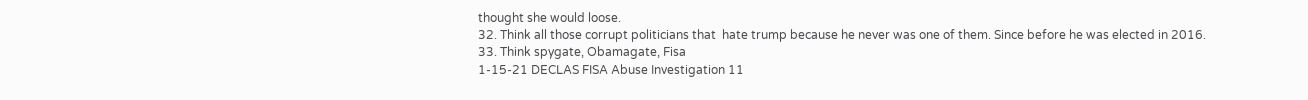thought she would loose.
32. Think all those corrupt politicians that  hate trump because he never was one of them. Since before he was elected in 2016.
33. Think spygate, Obamagate, Fisa
1-15-21 DECLAS FISA Abuse Investigation 11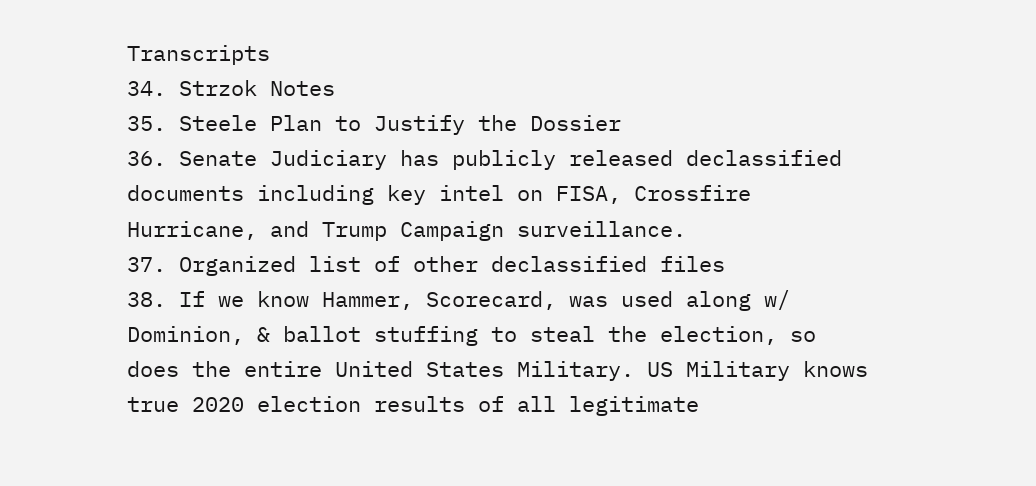Transcripts
34. Strzok Notes
35. Steele Plan to Justify the Dossier
36. Senate Judiciary has publicly released declassified documents including key intel on FISA, Crossfire Hurricane, and Trump Campaign surveillance.
37. Organized list of other declassified files
38. If we know Hammer, Scorecard, was used along w/ Dominion, & ballot stuffing to steal the election, so does the entire United States Military. US Military knows true 2020 election results of all legitimate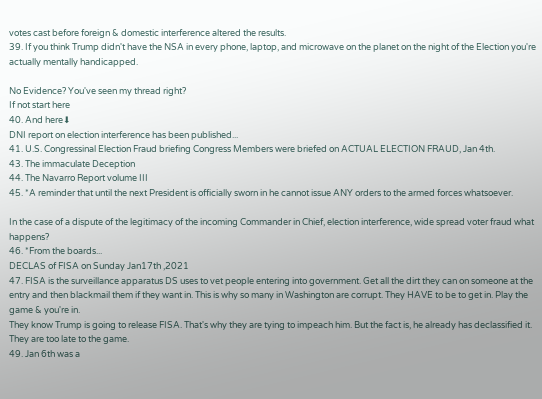votes cast before foreign & domestic interference altered the results.
39. If you think Trump didn't have the NSA in every phone, laptop, and microwave on the planet on the night of the Election you're actually mentally handicapped.

No Evidence? You've seen my thread right?
If not start here
40. And here⬇
DNI report on election interference has been published...
41. U.S. Congressinal Election Fraud briefing Congress Members were briefed on ACTUAL ELECTION FRAUD, Jan 4th.
43. The immaculate Deception
44. The Navarro Report volume III
45. *A reminder that until the next President is officially sworn in he cannot issue ANY orders to the armed forces whatsoever.

In the case of a dispute of the legitimacy of the incoming Commander in Chief, election interference, wide spread voter fraud what happens?
46. *From the boards...
DECLAS of FISA on Sunday Jan17th ,2021
47. FISA is the surveillance apparatus DS uses to vet people entering into government. Get all the dirt they can on someone at the entry and then blackmail them if they want in. This is why so many in Washington are corrupt. They HAVE to be to get in. Play the game & you're in.
They know Trump is going to release FISA. That's why they are tying to impeach him. But the fact is, he already has declassified it. They are too late to the game.
49. Jan 6th was a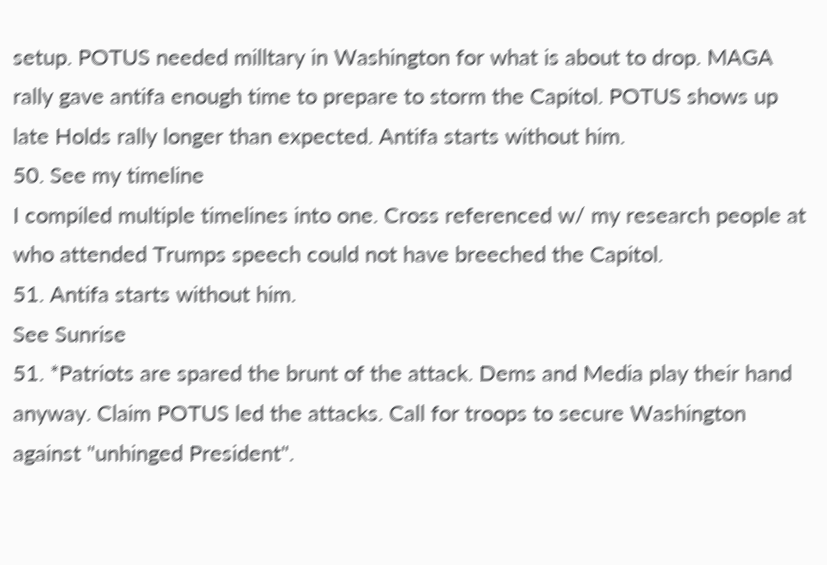setup. POTUS needed milltary in Washington for what is about to drop. MAGA rally gave antifa enough time to prepare to storm the Capitol. POTUS shows up late Holds rally longer than expected. Antifa starts without him.
50. See my timeline
I compiled multiple timelines into one. Cross referenced w/ my research people at who attended Trumps speech could not have breeched the Capitol.
51. Antifa starts without him.
See Sunrise
51. *Patriots are spared the brunt of the attack. Dems and Media play their hand anyway. Claim POTUS led the attacks. Call for troops to secure Washington against "unhinged President".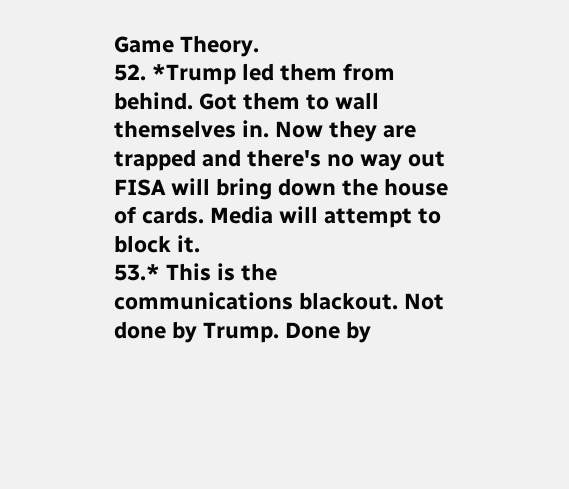Game Theory.
52. *Trump led them from behind. Got them to wall themselves in. Now they are trapped and there's no way out FISA will bring down the house of cards. Media will attempt to block it.
53.* This is the communications blackout. Not done by Trump. Done by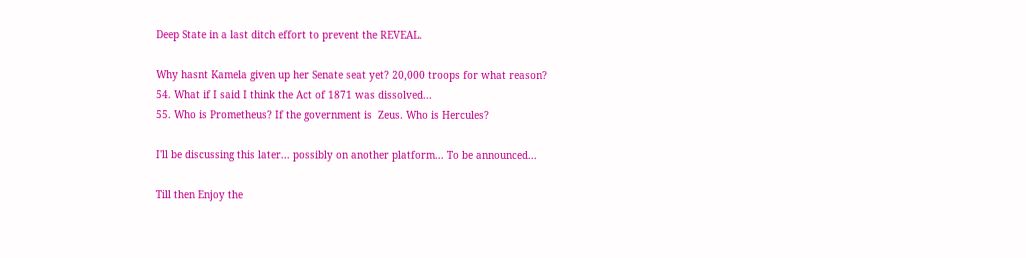Deep State in a last ditch effort to prevent the REVEAL.

Why hasnt Kamela given up her Senate seat yet? 20,000 troops for what reason?
54. What if I said I think the Act of 1871 was dissolved...
55. Who is Prometheus? If the government is  Zeus. Who is Hercules?

I'll be discussing this later... possibly on another platform... To be announced...

Till then Enjoy the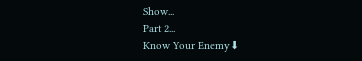Show...
Part 2...
Know Your Enemy⬇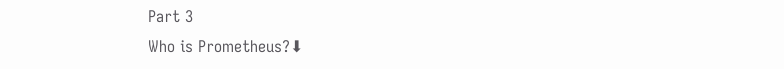Part 3
Who is Prometheus?⬇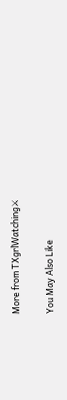More from TXgrlWatching⚔

You May Also Like